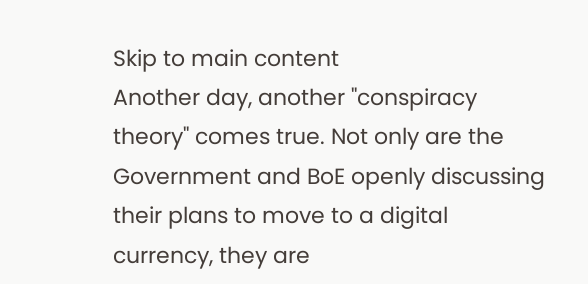Skip to main content
Another day, another "conspiracy theory" comes true. Not only are the Government and BoE openly discussing their plans to move to a digital currency, they are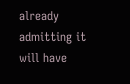already admitting it will have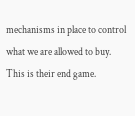mechanisms in place to control what we are allowed to buy. This is their end game.